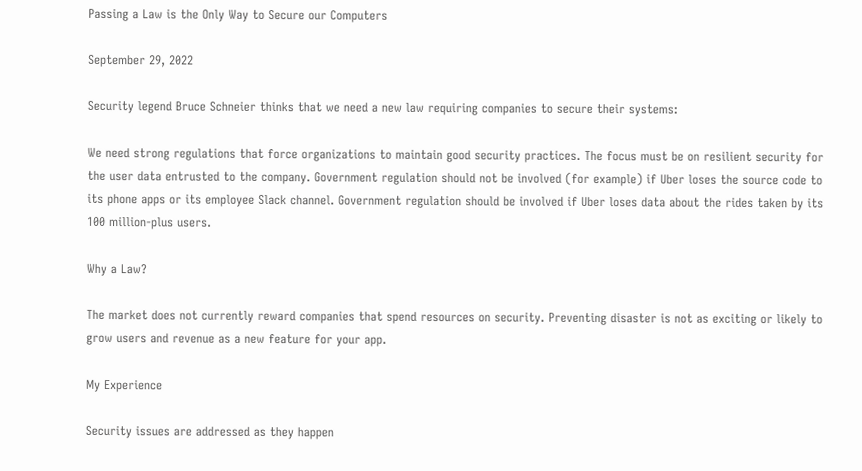Passing a Law is the Only Way to Secure our Computers

September 29, 2022

Security legend Bruce Schneier thinks that we need a new law requiring companies to secure their systems:

We need strong regulations that force organizations to maintain good security practices. The focus must be on resilient security for the user data entrusted to the company. Government regulation should not be involved (for example) if Uber loses the source code to its phone apps or its employee Slack channel. Government regulation should be involved if Uber loses data about the rides taken by its 100 million-plus users.

Why a Law?

The market does not currently reward companies that spend resources on security. Preventing disaster is not as exciting or likely to grow users and revenue as a new feature for your app.

My Experience

Security issues are addressed as they happen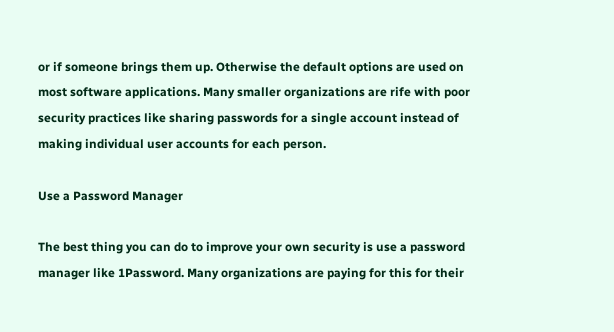or if someone brings them up. Otherwise the default options are used on most software applications. Many smaller organizations are rife with poor security practices like sharing passwords for a single account instead of making individual user accounts for each person.

Use a Password Manager

The best thing you can do to improve your own security is use a password manager like 1Password. Many organizations are paying for this for their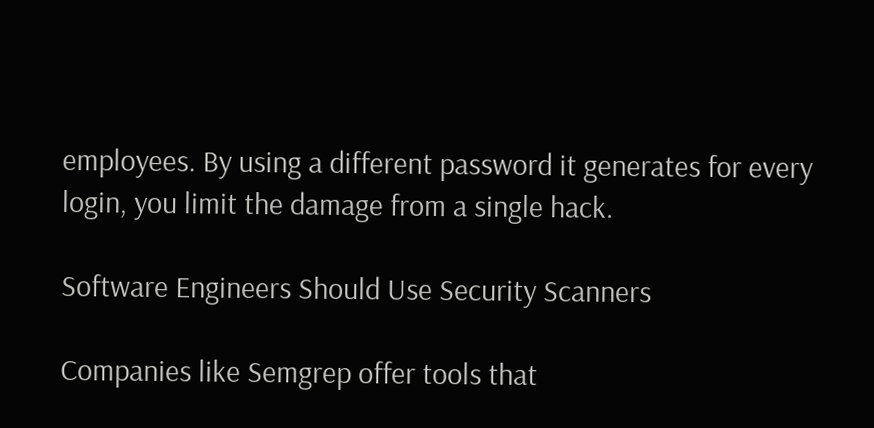employees. By using a different password it generates for every login, you limit the damage from a single hack.

Software Engineers Should Use Security Scanners

Companies like Semgrep offer tools that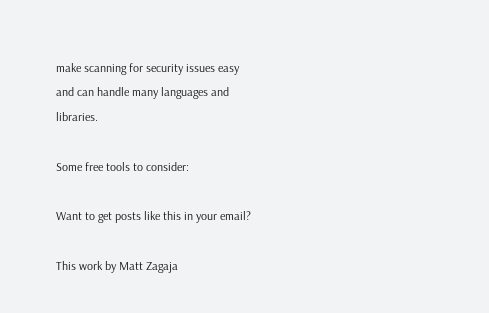make scanning for security issues easy and can handle many languages and libraries.

Some free tools to consider:

Want to get posts like this in your email?

This work by Matt Zagaja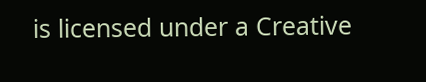is licensed under a Creative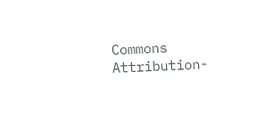Commons Attribution-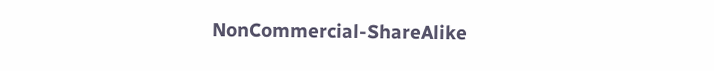NonCommercial-ShareAlike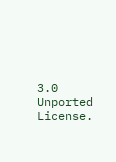3.0 Unported License.